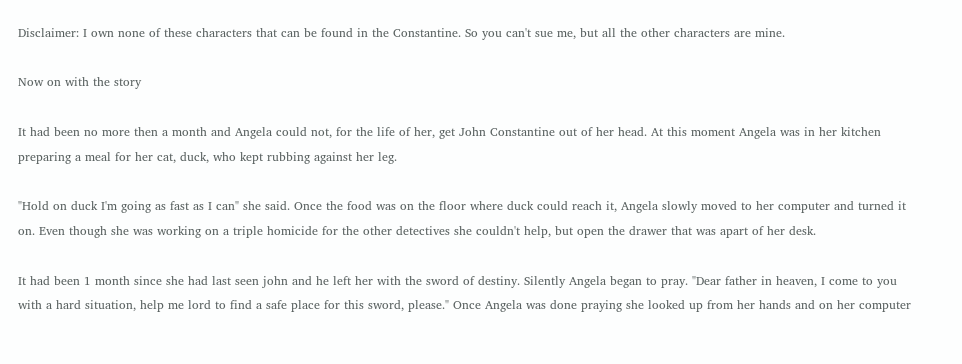Disclaimer: I own none of these characters that can be found in the Constantine. So you can't sue me, but all the other characters are mine.

Now on with the story

It had been no more then a month and Angela could not, for the life of her, get John Constantine out of her head. At this moment Angela was in her kitchen preparing a meal for her cat, duck, who kept rubbing against her leg.

"Hold on duck I'm going as fast as I can" she said. Once the food was on the floor where duck could reach it, Angela slowly moved to her computer and turned it on. Even though she was working on a triple homicide for the other detectives she couldn't help, but open the drawer that was apart of her desk.

It had been 1 month since she had last seen john and he left her with the sword of destiny. Silently Angela began to pray. "Dear father in heaven, I come to you with a hard situation, help me lord to find a safe place for this sword, please." Once Angela was done praying she looked up from her hands and on her computer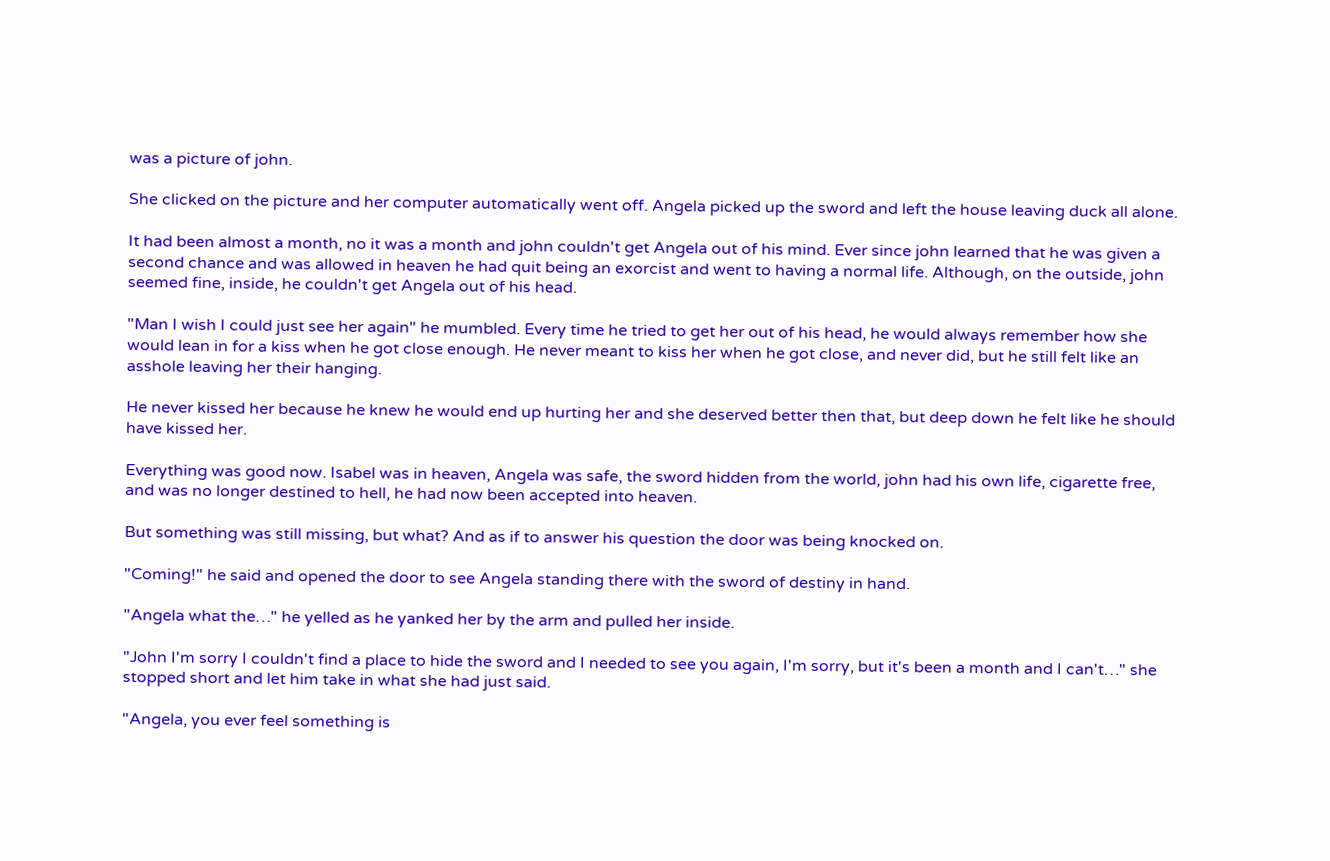was a picture of john.

She clicked on the picture and her computer automatically went off. Angela picked up the sword and left the house leaving duck all alone.

It had been almost a month, no it was a month and john couldn't get Angela out of his mind. Ever since john learned that he was given a second chance and was allowed in heaven he had quit being an exorcist and went to having a normal life. Although, on the outside, john seemed fine, inside, he couldn't get Angela out of his head.

"Man I wish I could just see her again" he mumbled. Every time he tried to get her out of his head, he would always remember how she would lean in for a kiss when he got close enough. He never meant to kiss her when he got close, and never did, but he still felt like an asshole leaving her their hanging.

He never kissed her because he knew he would end up hurting her and she deserved better then that, but deep down he felt like he should have kissed her.

Everything was good now. Isabel was in heaven, Angela was safe, the sword hidden from the world, john had his own life, cigarette free, and was no longer destined to hell, he had now been accepted into heaven.

But something was still missing, but what? And as if to answer his question the door was being knocked on.

"Coming!" he said and opened the door to see Angela standing there with the sword of destiny in hand.

"Angela what the…" he yelled as he yanked her by the arm and pulled her inside.

"John I'm sorry I couldn't find a place to hide the sword and I needed to see you again, I'm sorry, but it's been a month and I can't…" she stopped short and let him take in what she had just said.

"Angela, you ever feel something is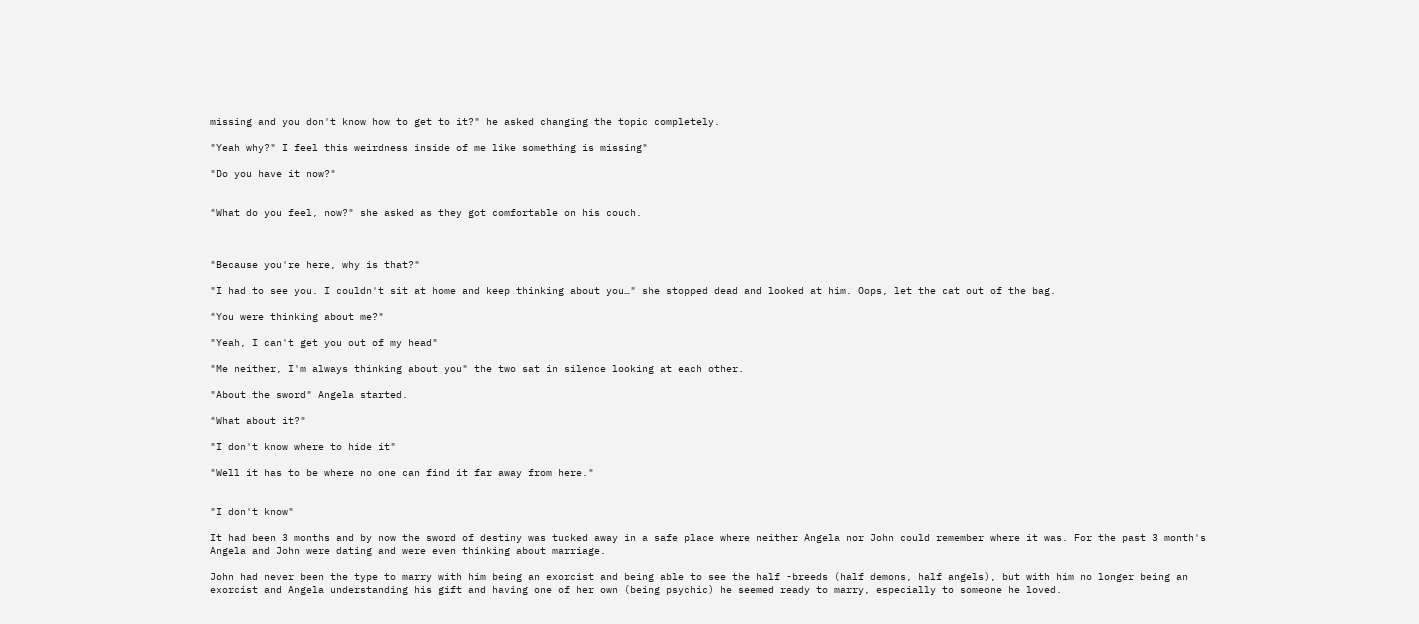missing and you don't know how to get to it?" he asked changing the topic completely.

"Yeah why?" I feel this weirdness inside of me like something is missing"

"Do you have it now?"


"What do you feel, now?" she asked as they got comfortable on his couch.



"Because you're here, why is that?"

"I had to see you. I couldn't sit at home and keep thinking about you…" she stopped dead and looked at him. Oops, let the cat out of the bag.

"You were thinking about me?"

"Yeah, I can't get you out of my head"

"Me neither, I'm always thinking about you" the two sat in silence looking at each other.

"About the sword" Angela started.

"What about it?"

"I don't know where to hide it"

"Well it has to be where no one can find it far away from here."


"I don't know"

It had been 3 months and by now the sword of destiny was tucked away in a safe place where neither Angela nor John could remember where it was. For the past 3 month's Angela and John were dating and were even thinking about marriage.

John had never been the type to marry with him being an exorcist and being able to see the half -breeds (half demons, half angels), but with him no longer being an exorcist and Angela understanding his gift and having one of her own (being psychic) he seemed ready to marry, especially to someone he loved.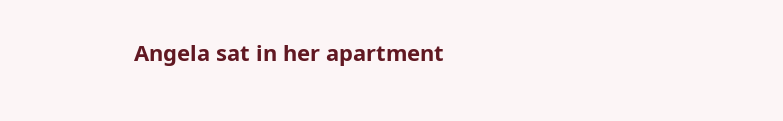Angela sat in her apartment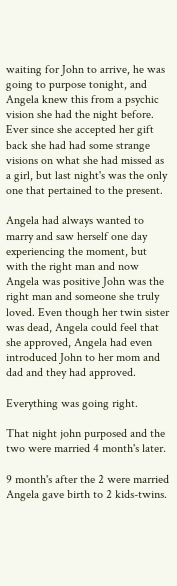waiting for John to arrive, he was going to purpose tonight, and Angela knew this from a psychic vision she had the night before. Ever since she accepted her gift back she had had some strange visions on what she had missed as a girl, but last night's was the only one that pertained to the present.

Angela had always wanted to marry and saw herself one day experiencing the moment, but with the right man and now Angela was positive John was the right man and someone she truly loved. Even though her twin sister was dead, Angela could feel that she approved, Angela had even introduced John to her mom and dad and they had approved.

Everything was going right.

That night john purposed and the two were married 4 month's later.

9 month's after the 2 were married Angela gave birth to 2 kids-twins.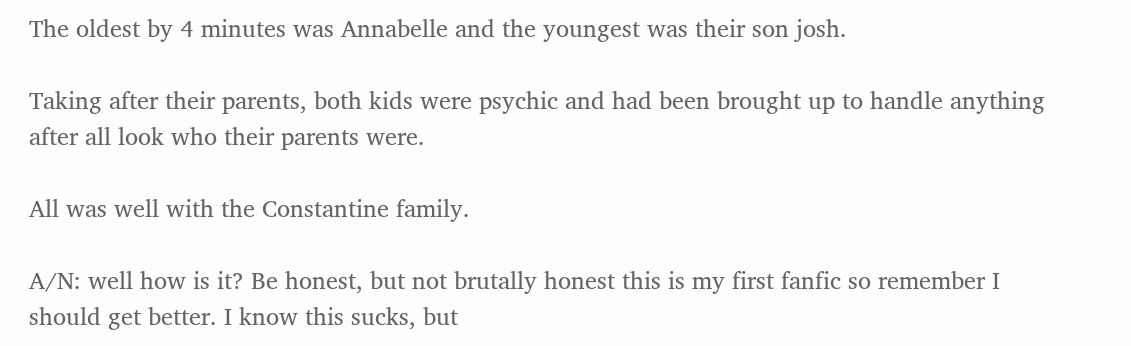The oldest by 4 minutes was Annabelle and the youngest was their son josh.

Taking after their parents, both kids were psychic and had been brought up to handle anything after all look who their parents were.

All was well with the Constantine family.

A/N: well how is it? Be honest, but not brutally honest this is my first fanfic so remember I should get better. I know this sucks, but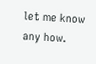let me know any how.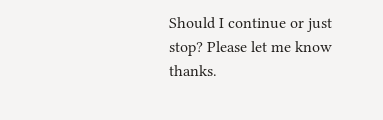Should I continue or just stop? Please let me know thanks.